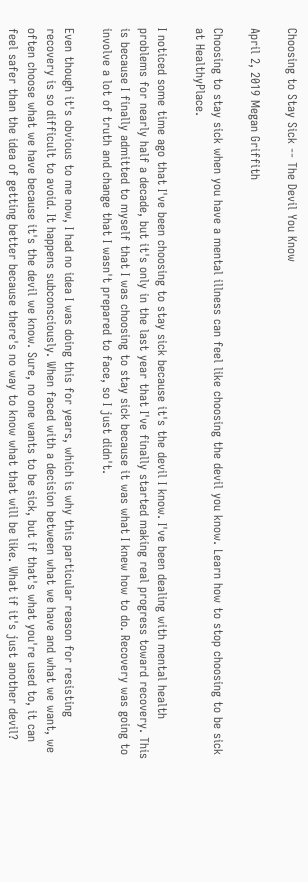Choosing to Stay Sick -- The Devil You Know

April 2, 2019 Megan Griffith

Choosing to stay sick when you have a mental illness can feel like choosing the devil you know. Learn how to stop choosing to be sick at HealthyPlace.

I noticed some time ago that I've been choosing to stay sick because it's the devil I know. I've been dealing with mental health problems for nearly half a decade, but it's only in the last year that I've finally started making real progress toward recovery. This is because I finally admitted to myself that I was choosing to stay sick because it was what I knew how to do. Recovery was going to involve a lot of truth and change that I wasn't prepared to face, so I just didn't.

Even though it's obvious to me now, I had no idea I was doing this for years, which is why this particular reason for resisting recovery is so difficult to avoid. It happens subconsciously. When faced with a decision between what we have and what we want, we often choose what we have because it's the devil we know. Sure, no one wants to be sick, but if that's what you're used to, it can feel safer than the idea of getting better because there's no way to know what that will be like. What if it's just another devil?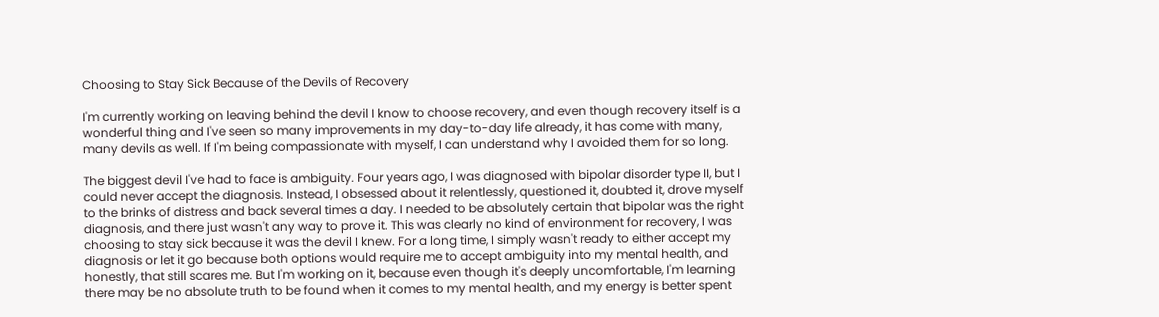Choosing to Stay Sick Because of the Devils of Recovery

I'm currently working on leaving behind the devil I know to choose recovery, and even though recovery itself is a wonderful thing and I've seen so many improvements in my day-to-day life already, it has come with many, many devils as well. If I'm being compassionate with myself, I can understand why I avoided them for so long.

The biggest devil I've had to face is ambiguity. Four years ago, I was diagnosed with bipolar disorder type II, but I could never accept the diagnosis. Instead, I obsessed about it relentlessly, questioned it, doubted it, drove myself to the brinks of distress and back several times a day. I needed to be absolutely certain that bipolar was the right diagnosis, and there just wasn't any way to prove it. This was clearly no kind of environment for recovery, I was choosing to stay sick because it was the devil I knew. For a long time, I simply wasn't ready to either accept my diagnosis or let it go because both options would require me to accept ambiguity into my mental health, and honestly, that still scares me. But I'm working on it, because even though it's deeply uncomfortable, I'm learning there may be no absolute truth to be found when it comes to my mental health, and my energy is better spent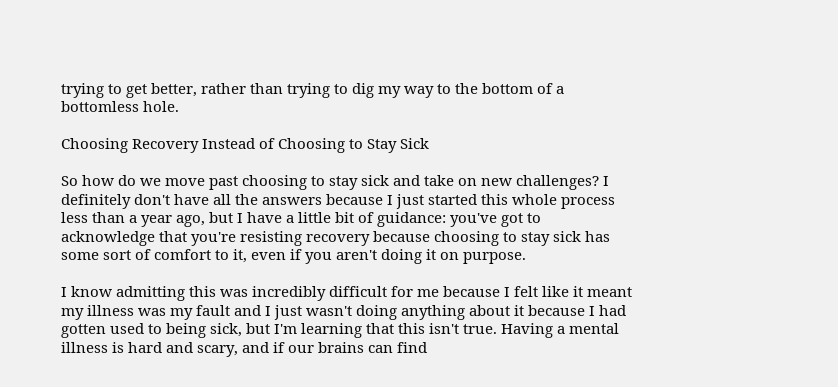trying to get better, rather than trying to dig my way to the bottom of a bottomless hole.

Choosing Recovery Instead of Choosing to Stay Sick

So how do we move past choosing to stay sick and take on new challenges? I definitely don't have all the answers because I just started this whole process less than a year ago, but I have a little bit of guidance: you've got to acknowledge that you're resisting recovery because choosing to stay sick has some sort of comfort to it, even if you aren't doing it on purpose.

I know admitting this was incredibly difficult for me because I felt like it meant my illness was my fault and I just wasn't doing anything about it because I had gotten used to being sick, but I'm learning that this isn't true. Having a mental illness is hard and scary, and if our brains can find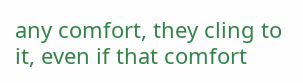any comfort, they cling to it, even if that comfort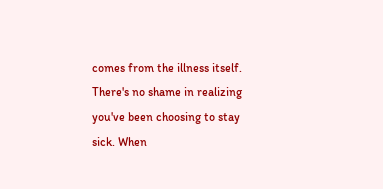comes from the illness itself. There's no shame in realizing you've been choosing to stay sick. When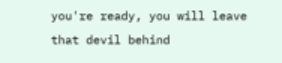you're ready, you will leave that devil behind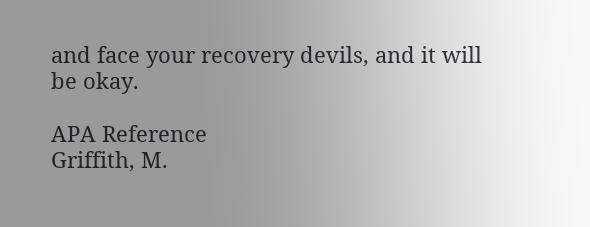and face your recovery devils, and it will be okay.

APA Reference
Griffith, M.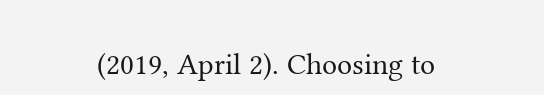(2019, April 2). Choosing to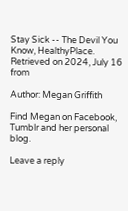Stay Sick -- The Devil You Know, HealthyPlace. Retrieved on 2024, July 16 from

Author: Megan Griffith

Find Megan on Facebook, Tumblr and her personal blog.

Leave a reply